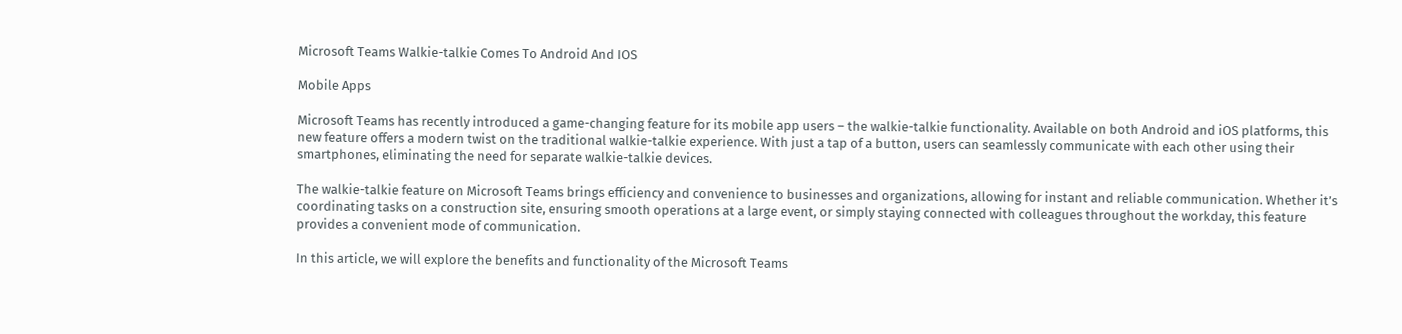Microsoft Teams Walkie-talkie Comes To Android And IOS

Mobile Apps

Microsoft Teams has recently introduced a game-changing feature for its mobile app users – the walkie-talkie functionality. Available on both Android and iOS platforms, this new feature offers a modern twist on the traditional walkie-talkie experience. With just a tap of a button, users can seamlessly communicate with each other using their smartphones, eliminating the need for separate walkie-talkie devices.

The walkie-talkie feature on Microsoft Teams brings efficiency and convenience to businesses and organizations, allowing for instant and reliable communication. Whether it’s coordinating tasks on a construction site, ensuring smooth operations at a large event, or simply staying connected with colleagues throughout the workday, this feature provides a convenient mode of communication.

In this article, we will explore the benefits and functionality of the Microsoft Teams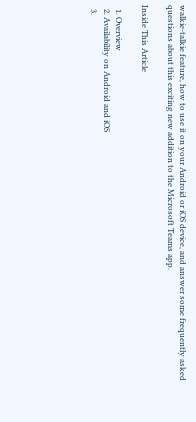walkie-talkie feature, how to use it on your Android or iOS device, and answer some frequently asked questions about this exciting new addition to the Microsoft Teams app.

Inside This Article

  1. Overview
  2. Availability on Android and iOS
  3.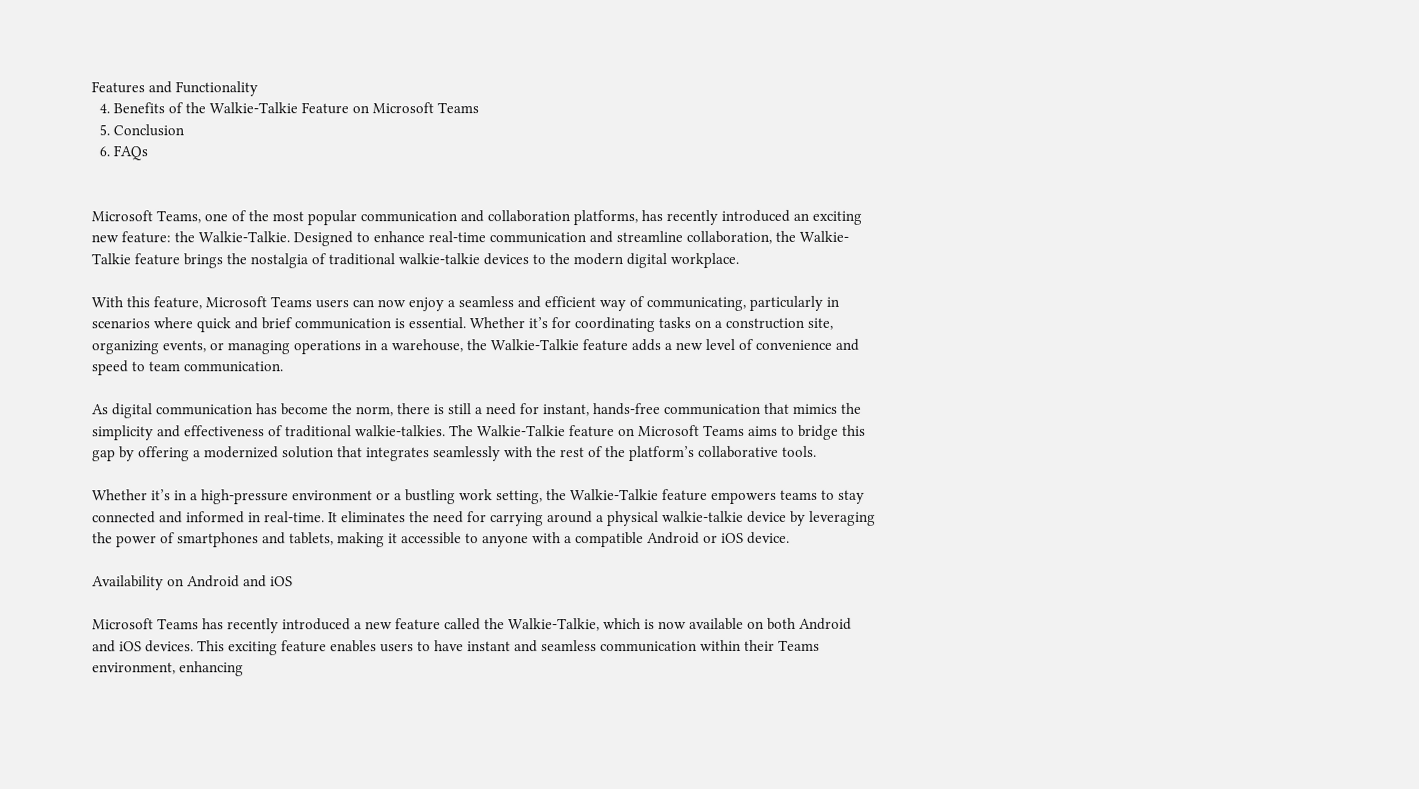Features and Functionality
  4. Benefits of the Walkie-Talkie Feature on Microsoft Teams
  5. Conclusion
  6. FAQs


Microsoft Teams, one of the most popular communication and collaboration platforms, has recently introduced an exciting new feature: the Walkie-Talkie. Designed to enhance real-time communication and streamline collaboration, the Walkie-Talkie feature brings the nostalgia of traditional walkie-talkie devices to the modern digital workplace.

With this feature, Microsoft Teams users can now enjoy a seamless and efficient way of communicating, particularly in scenarios where quick and brief communication is essential. Whether it’s for coordinating tasks on a construction site, organizing events, or managing operations in a warehouse, the Walkie-Talkie feature adds a new level of convenience and speed to team communication.

As digital communication has become the norm, there is still a need for instant, hands-free communication that mimics the simplicity and effectiveness of traditional walkie-talkies. The Walkie-Talkie feature on Microsoft Teams aims to bridge this gap by offering a modernized solution that integrates seamlessly with the rest of the platform’s collaborative tools.

Whether it’s in a high-pressure environment or a bustling work setting, the Walkie-Talkie feature empowers teams to stay connected and informed in real-time. It eliminates the need for carrying around a physical walkie-talkie device by leveraging the power of smartphones and tablets, making it accessible to anyone with a compatible Android or iOS device.

Availability on Android and iOS

Microsoft Teams has recently introduced a new feature called the Walkie-Talkie, which is now available on both Android and iOS devices. This exciting feature enables users to have instant and seamless communication within their Teams environment, enhancing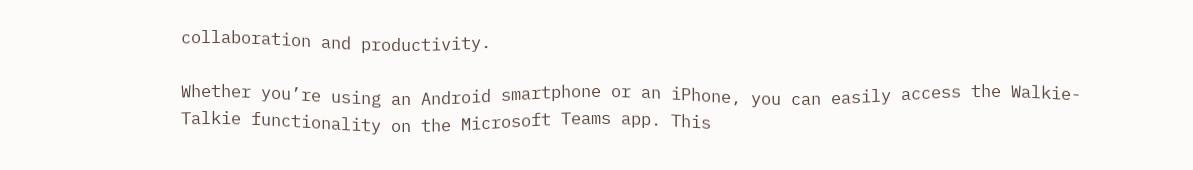collaboration and productivity.

Whether you’re using an Android smartphone or an iPhone, you can easily access the Walkie-Talkie functionality on the Microsoft Teams app. This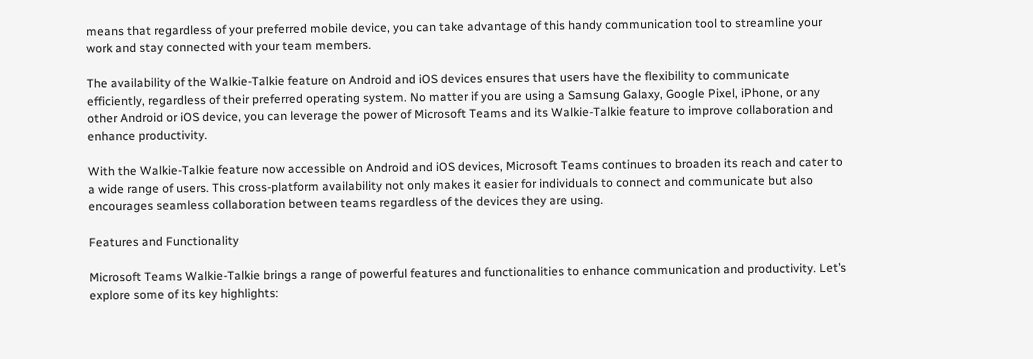means that regardless of your preferred mobile device, you can take advantage of this handy communication tool to streamline your work and stay connected with your team members.

The availability of the Walkie-Talkie feature on Android and iOS devices ensures that users have the flexibility to communicate efficiently, regardless of their preferred operating system. No matter if you are using a Samsung Galaxy, Google Pixel, iPhone, or any other Android or iOS device, you can leverage the power of Microsoft Teams and its Walkie-Talkie feature to improve collaboration and enhance productivity.

With the Walkie-Talkie feature now accessible on Android and iOS devices, Microsoft Teams continues to broaden its reach and cater to a wide range of users. This cross-platform availability not only makes it easier for individuals to connect and communicate but also encourages seamless collaboration between teams regardless of the devices they are using.

Features and Functionality

Microsoft Teams Walkie-Talkie brings a range of powerful features and functionalities to enhance communication and productivity. Let’s explore some of its key highlights: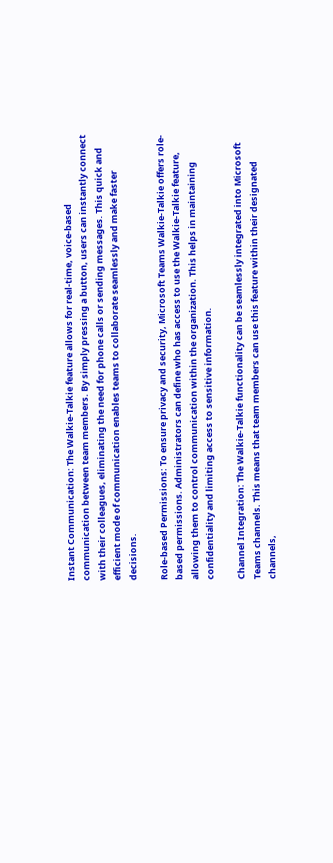Instant Communication: The Walkie-Talkie feature allows for real-time, voice-based communication between team members. By simply pressing a button, users can instantly connect with their colleagues, eliminating the need for phone calls or sending messages. This quick and efficient mode of communication enables teams to collaborate seamlessly and make faster decisions.

Role-based Permissions: To ensure privacy and security, Microsoft Teams Walkie-Talkie offers role-based permissions. Administrators can define who has access to use the Walkie-Talkie feature, allowing them to control communication within the organization. This helps in maintaining confidentiality and limiting access to sensitive information.

Channel Integration: The Walkie-Talkie functionality can be seamlessly integrated into Microsoft Teams channels. This means that team members can use this feature within their designated channels,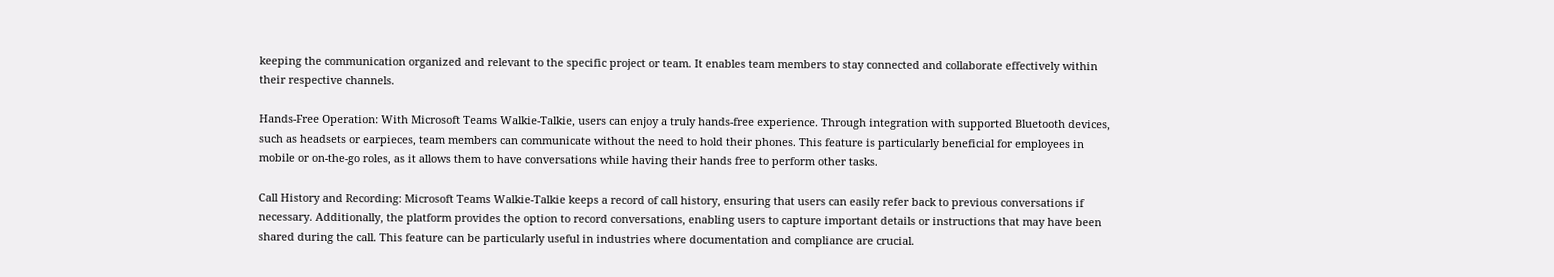keeping the communication organized and relevant to the specific project or team. It enables team members to stay connected and collaborate effectively within their respective channels.

Hands-Free Operation: With Microsoft Teams Walkie-Talkie, users can enjoy a truly hands-free experience. Through integration with supported Bluetooth devices, such as headsets or earpieces, team members can communicate without the need to hold their phones. This feature is particularly beneficial for employees in mobile or on-the-go roles, as it allows them to have conversations while having their hands free to perform other tasks.

Call History and Recording: Microsoft Teams Walkie-Talkie keeps a record of call history, ensuring that users can easily refer back to previous conversations if necessary. Additionally, the platform provides the option to record conversations, enabling users to capture important details or instructions that may have been shared during the call. This feature can be particularly useful in industries where documentation and compliance are crucial.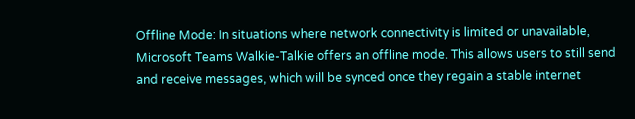Offline Mode: In situations where network connectivity is limited or unavailable, Microsoft Teams Walkie-Talkie offers an offline mode. This allows users to still send and receive messages, which will be synced once they regain a stable internet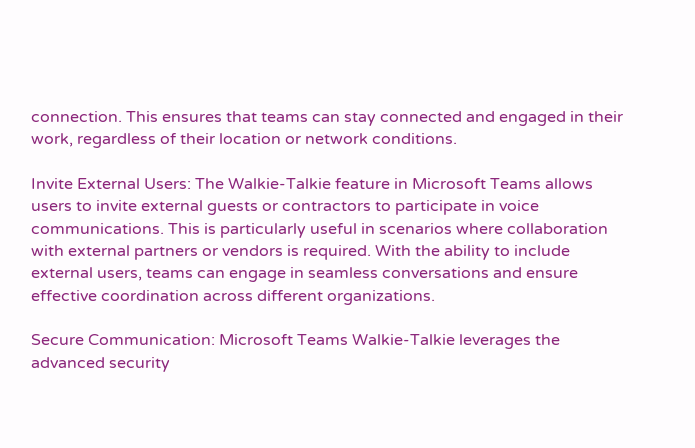connection. This ensures that teams can stay connected and engaged in their work, regardless of their location or network conditions.

Invite External Users: The Walkie-Talkie feature in Microsoft Teams allows users to invite external guests or contractors to participate in voice communications. This is particularly useful in scenarios where collaboration with external partners or vendors is required. With the ability to include external users, teams can engage in seamless conversations and ensure effective coordination across different organizations.

Secure Communication: Microsoft Teams Walkie-Talkie leverages the advanced security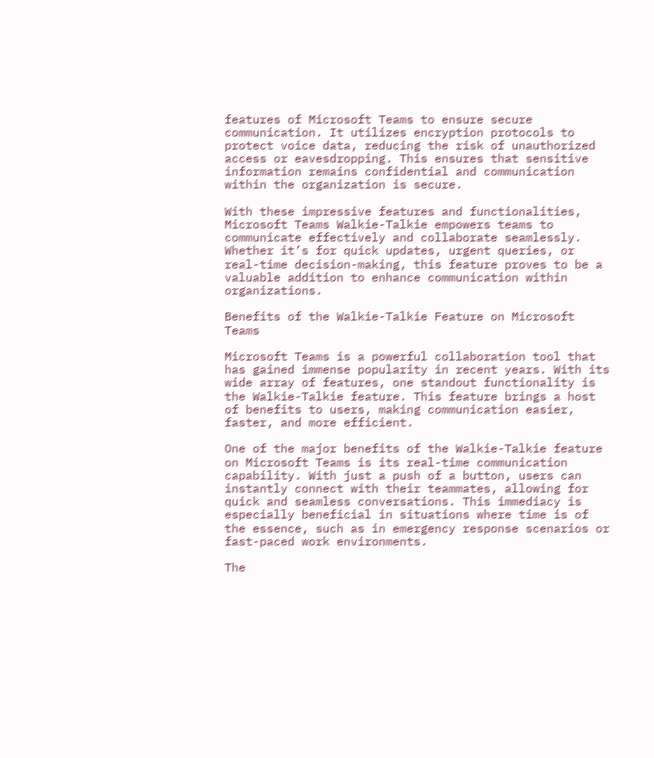features of Microsoft Teams to ensure secure communication. It utilizes encryption protocols to protect voice data, reducing the risk of unauthorized access or eavesdropping. This ensures that sensitive information remains confidential and communication within the organization is secure.

With these impressive features and functionalities, Microsoft Teams Walkie-Talkie empowers teams to communicate effectively and collaborate seamlessly. Whether it’s for quick updates, urgent queries, or real-time decision-making, this feature proves to be a valuable addition to enhance communication within organizations.

Benefits of the Walkie-Talkie Feature on Microsoft Teams

Microsoft Teams is a powerful collaboration tool that has gained immense popularity in recent years. With its wide array of features, one standout functionality is the Walkie-Talkie feature. This feature brings a host of benefits to users, making communication easier, faster, and more efficient.

One of the major benefits of the Walkie-Talkie feature on Microsoft Teams is its real-time communication capability. With just a push of a button, users can instantly connect with their teammates, allowing for quick and seamless conversations. This immediacy is especially beneficial in situations where time is of the essence, such as in emergency response scenarios or fast-paced work environments.

The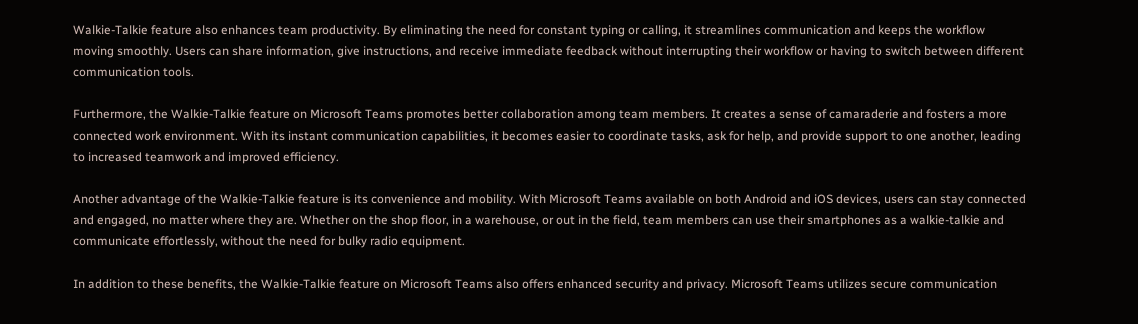Walkie-Talkie feature also enhances team productivity. By eliminating the need for constant typing or calling, it streamlines communication and keeps the workflow moving smoothly. Users can share information, give instructions, and receive immediate feedback without interrupting their workflow or having to switch between different communication tools.

Furthermore, the Walkie-Talkie feature on Microsoft Teams promotes better collaboration among team members. It creates a sense of camaraderie and fosters a more connected work environment. With its instant communication capabilities, it becomes easier to coordinate tasks, ask for help, and provide support to one another, leading to increased teamwork and improved efficiency.

Another advantage of the Walkie-Talkie feature is its convenience and mobility. With Microsoft Teams available on both Android and iOS devices, users can stay connected and engaged, no matter where they are. Whether on the shop floor, in a warehouse, or out in the field, team members can use their smartphones as a walkie-talkie and communicate effortlessly, without the need for bulky radio equipment.

In addition to these benefits, the Walkie-Talkie feature on Microsoft Teams also offers enhanced security and privacy. Microsoft Teams utilizes secure communication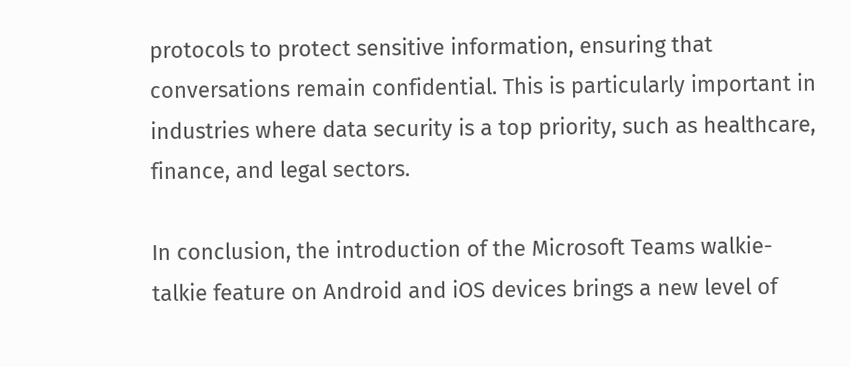protocols to protect sensitive information, ensuring that conversations remain confidential. This is particularly important in industries where data security is a top priority, such as healthcare, finance, and legal sectors.

In conclusion, the introduction of the Microsoft Teams walkie-talkie feature on Android and iOS devices brings a new level of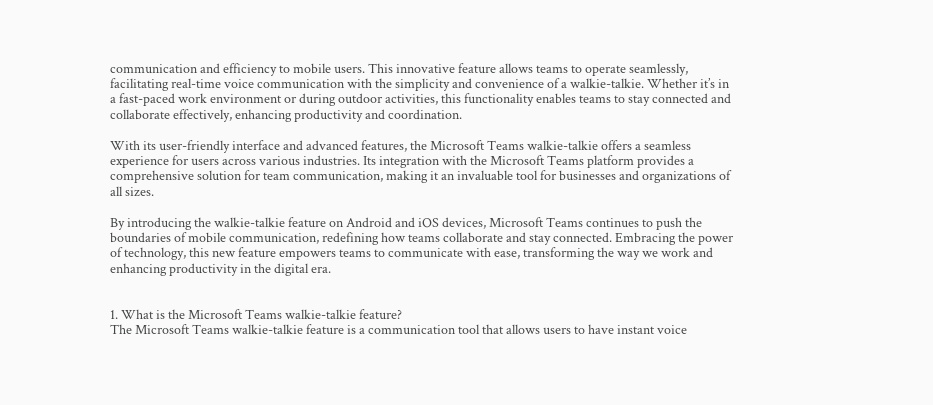communication and efficiency to mobile users. This innovative feature allows teams to operate seamlessly, facilitating real-time voice communication with the simplicity and convenience of a walkie-talkie. Whether it’s in a fast-paced work environment or during outdoor activities, this functionality enables teams to stay connected and collaborate effectively, enhancing productivity and coordination.

With its user-friendly interface and advanced features, the Microsoft Teams walkie-talkie offers a seamless experience for users across various industries. Its integration with the Microsoft Teams platform provides a comprehensive solution for team communication, making it an invaluable tool for businesses and organizations of all sizes.

By introducing the walkie-talkie feature on Android and iOS devices, Microsoft Teams continues to push the boundaries of mobile communication, redefining how teams collaborate and stay connected. Embracing the power of technology, this new feature empowers teams to communicate with ease, transforming the way we work and enhancing productivity in the digital era.


1. What is the Microsoft Teams walkie-talkie feature?
The Microsoft Teams walkie-talkie feature is a communication tool that allows users to have instant voice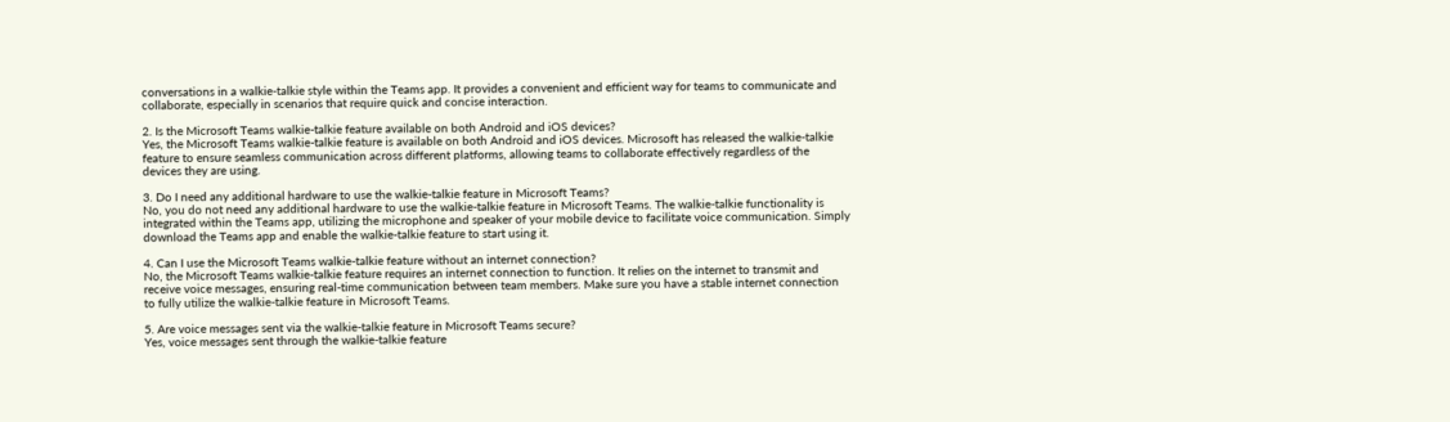conversations in a walkie-talkie style within the Teams app. It provides a convenient and efficient way for teams to communicate and collaborate, especially in scenarios that require quick and concise interaction.

2. Is the Microsoft Teams walkie-talkie feature available on both Android and iOS devices?
Yes, the Microsoft Teams walkie-talkie feature is available on both Android and iOS devices. Microsoft has released the walkie-talkie feature to ensure seamless communication across different platforms, allowing teams to collaborate effectively regardless of the devices they are using.

3. Do I need any additional hardware to use the walkie-talkie feature in Microsoft Teams?
No, you do not need any additional hardware to use the walkie-talkie feature in Microsoft Teams. The walkie-talkie functionality is integrated within the Teams app, utilizing the microphone and speaker of your mobile device to facilitate voice communication. Simply download the Teams app and enable the walkie-talkie feature to start using it.

4. Can I use the Microsoft Teams walkie-talkie feature without an internet connection?
No, the Microsoft Teams walkie-talkie feature requires an internet connection to function. It relies on the internet to transmit and receive voice messages, ensuring real-time communication between team members. Make sure you have a stable internet connection to fully utilize the walkie-talkie feature in Microsoft Teams.

5. Are voice messages sent via the walkie-talkie feature in Microsoft Teams secure?
Yes, voice messages sent through the walkie-talkie feature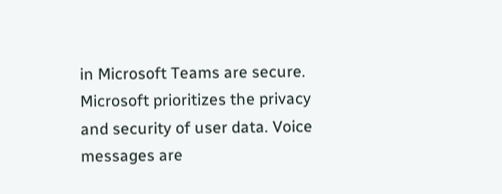in Microsoft Teams are secure. Microsoft prioritizes the privacy and security of user data. Voice messages are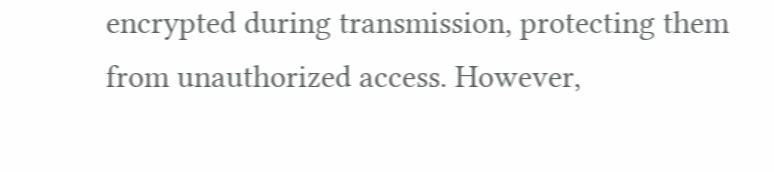encrypted during transmission, protecting them from unauthorized access. However,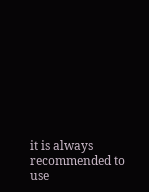it is always recommended to use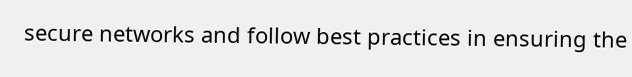secure networks and follow best practices in ensuring the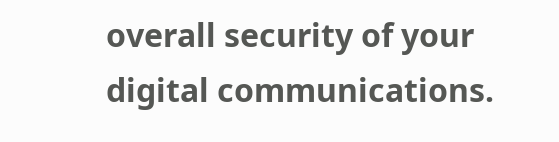overall security of your digital communications.